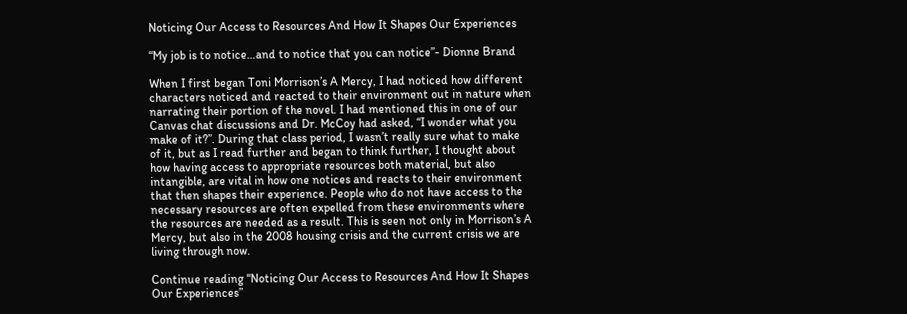Noticing Our Access to Resources And How It Shapes Our Experiences

“My job is to notice…and to notice that you can notice”- Dionne Brand

When I first began Toni Morrison’s A Mercy, I had noticed how different characters noticed and reacted to their environment out in nature when narrating their portion of the novel. I had mentioned this in one of our Canvas chat discussions and Dr. McCoy had asked, “I wonder what you make of it?”. During that class period, I wasn’t really sure what to make of it, but as I read further and began to think further, I thought about how having access to appropriate resources both material, but also intangible, are vital in how one notices and reacts to their environment that then shapes their experience. People who do not have access to the necessary resources are often expelled from these environments where the resources are needed as a result. This is seen not only in Morrison’s A Mercy, but also in the 2008 housing crisis and the current crisis we are living through now.

Continue reading “Noticing Our Access to Resources And How It Shapes Our Experiences”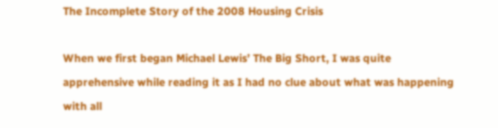The Incomplete Story of the 2008 Housing Crisis

When we first began Michael Lewis’ The Big Short, I was quite apprehensive while reading it as I had no clue about what was happening with all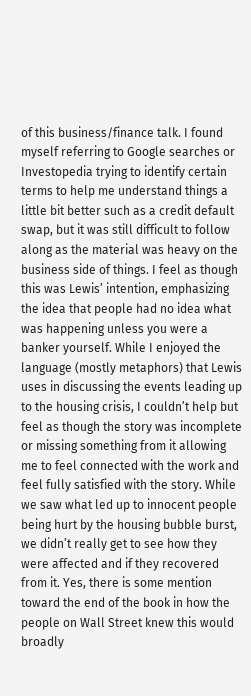of this business/finance talk. I found myself referring to Google searches or Investopedia trying to identify certain terms to help me understand things a little bit better such as a credit default swap, but it was still difficult to follow along as the material was heavy on the business side of things. I feel as though this was Lewis’ intention, emphasizing the idea that people had no idea what was happening unless you were a banker yourself. While I enjoyed the language (mostly metaphors) that Lewis uses in discussing the events leading up to the housing crisis, I couldn’t help but feel as though the story was incomplete or missing something from it allowing me to feel connected with the work and feel fully satisfied with the story. While we saw what led up to innocent people being hurt by the housing bubble burst, we didn’t really get to see how they were affected and if they recovered from it. Yes, there is some mention toward the end of the book in how the people on Wall Street knew this would broadly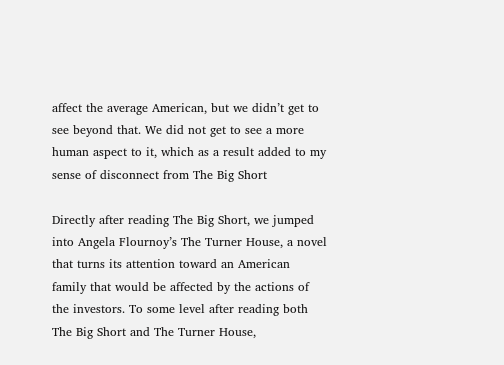affect the average American, but we didn’t get to see beyond that. We did not get to see a more human aspect to it, which as a result added to my sense of disconnect from The Big Short

Directly after reading The Big Short, we jumped into Angela Flournoy’s The Turner House, a novel that turns its attention toward an American family that would be affected by the actions of the investors. To some level after reading both The Big Short and The Turner House,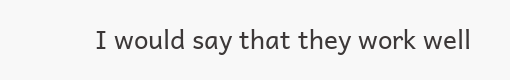I would say that they work well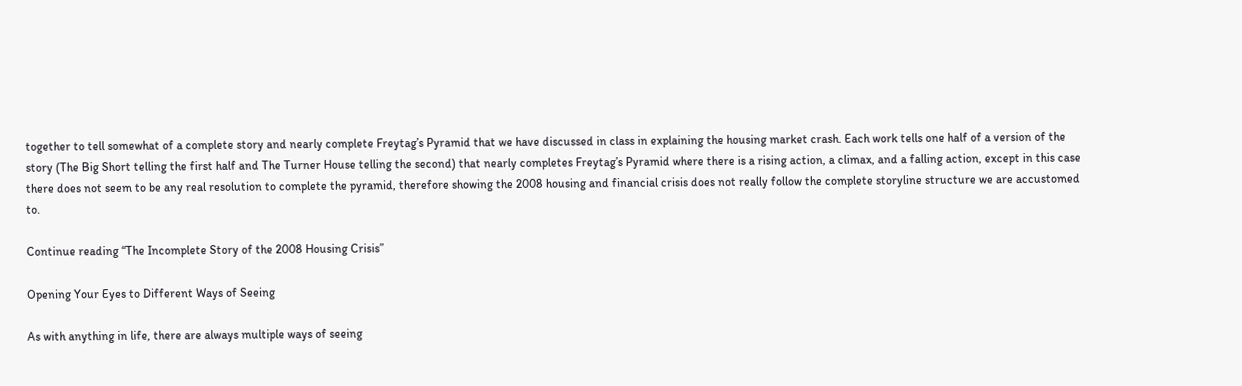together to tell somewhat of a complete story and nearly complete Freytag’s Pyramid that we have discussed in class in explaining the housing market crash. Each work tells one half of a version of the story (The Big Short telling the first half and The Turner House telling the second) that nearly completes Freytag’s Pyramid where there is a rising action, a climax, and a falling action, except in this case there does not seem to be any real resolution to complete the pyramid, therefore showing the 2008 housing and financial crisis does not really follow the complete storyline structure we are accustomed to.

Continue reading “The Incomplete Story of the 2008 Housing Crisis”

Opening Your Eyes to Different Ways of Seeing

As with anything in life, there are always multiple ways of seeing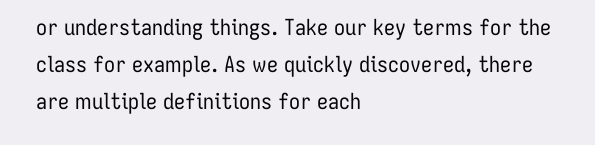or understanding things. Take our key terms for the class for example. As we quickly discovered, there are multiple definitions for each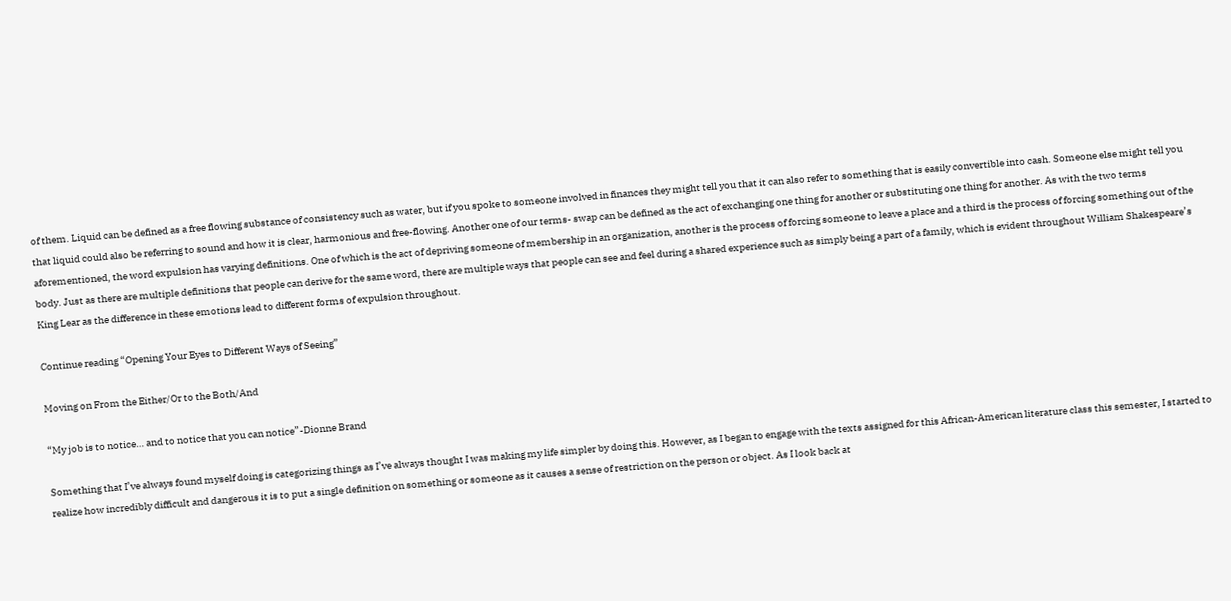of them. Liquid can be defined as a free flowing substance of consistency such as water, but if you spoke to someone involved in finances they might tell you that it can also refer to something that is easily convertible into cash. Someone else might tell you that liquid could also be referring to sound and how it is clear, harmonious and free-flowing. Another one of our terms- swap can be defined as the act of exchanging one thing for another or substituting one thing for another. As with the two terms aforementioned, the word expulsion has varying definitions. One of which is the act of depriving someone of membership in an organization, another is the process of forcing someone to leave a place and a third is the process of forcing something out of the body. Just as there are multiple definitions that people can derive for the same word, there are multiple ways that people can see and feel during a shared experience such as simply being a part of a family, which is evident throughout William Shakespeare’s King Lear as the difference in these emotions lead to different forms of expulsion throughout.

Continue reading “Opening Your Eyes to Different Ways of Seeing”

Moving on From the Either/Or to the Both/And

“My job is to notice… and to notice that you can notice”-Dionne Brand

Something that I’ve always found myself doing is categorizing things as I’ve always thought I was making my life simpler by doing this. However, as I began to engage with the texts assigned for this African-American literature class this semester, I started to realize how incredibly difficult and dangerous it is to put a single definition on something or someone as it causes a sense of restriction on the person or object. As I look back at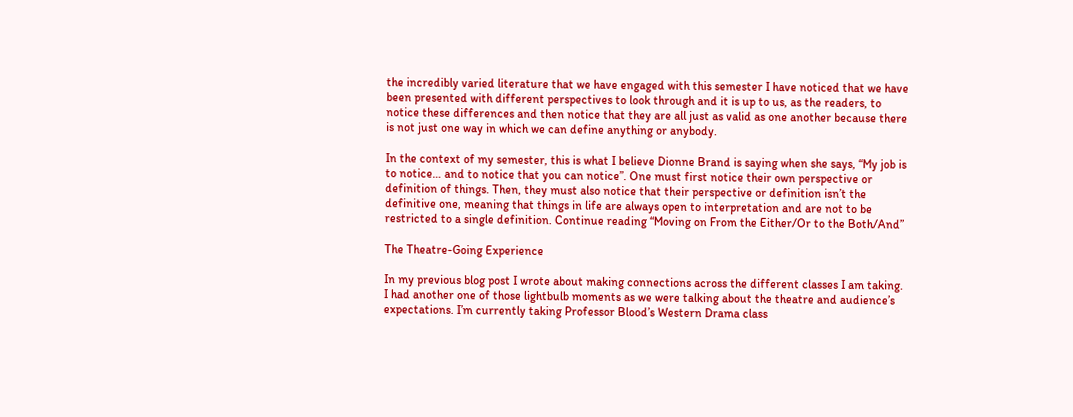the incredibly varied literature that we have engaged with this semester I have noticed that we have been presented with different perspectives to look through and it is up to us, as the readers, to notice these differences and then notice that they are all just as valid as one another because there is not just one way in which we can define anything or anybody.

In the context of my semester, this is what I believe Dionne Brand is saying when she says, “My job is to notice… and to notice that you can notice”. One must first notice their own perspective or definition of things. Then, they must also notice that their perspective or definition isn’t the definitive one, meaning that things in life are always open to interpretation and are not to be restricted to a single definition. Continue reading “Moving on From the Either/Or to the Both/And”

The Theatre-Going Experience

In my previous blog post I wrote about making connections across the different classes I am taking. I had another one of those lightbulb moments as we were talking about the theatre and audience’s expectations. I’m currently taking Professor Blood’s Western Drama class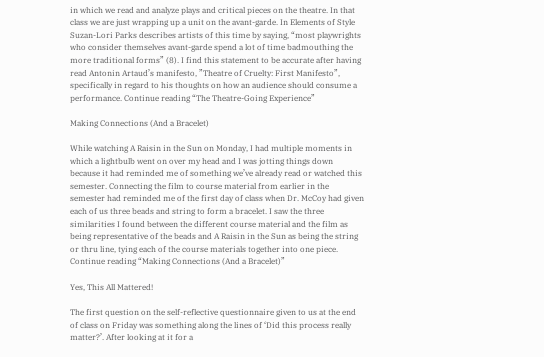in which we read and analyze plays and critical pieces on the theatre. In that class we are just wrapping up a unit on the avant-garde. In Elements of Style Suzan-Lori Parks describes artists of this time by saying, “most playwrights who consider themselves avant-garde spend a lot of time badmouthing the more traditional forms” (8). I find this statement to be accurate after having read Antonin Artaud’s manifesto, ”Theatre of Cruelty: First Manifesto”, specifically in regard to his thoughts on how an audience should consume a performance. Continue reading “The Theatre-Going Experience”

Making Connections (And a Bracelet)

While watching A Raisin in the Sun on Monday, I had multiple moments in which a lightbulb went on over my head and I was jotting things down because it had reminded me of something we’ve already read or watched this semester. Connecting the film to course material from earlier in the semester had reminded me of the first day of class when Dr. McCoy had given each of us three beads and string to form a bracelet. I saw the three similarities I found between the different course material and the film as being representative of the beads and A Raisin in the Sun as being the string or thru line, tying each of the course materials together into one piece. Continue reading “Making Connections (And a Bracelet)”

Yes, This All Mattered!

The first question on the self-reflective questionnaire given to us at the end of class on Friday was something along the lines of ‘Did this process really matter?’. After looking at it for a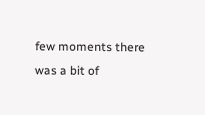few moments there was a bit of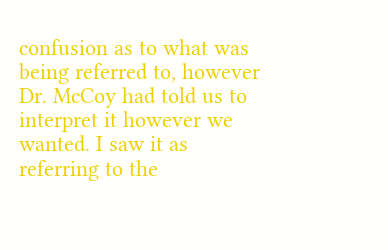confusion as to what was being referred to, however Dr. McCoy had told us to interpret it however we wanted. I saw it as referring to the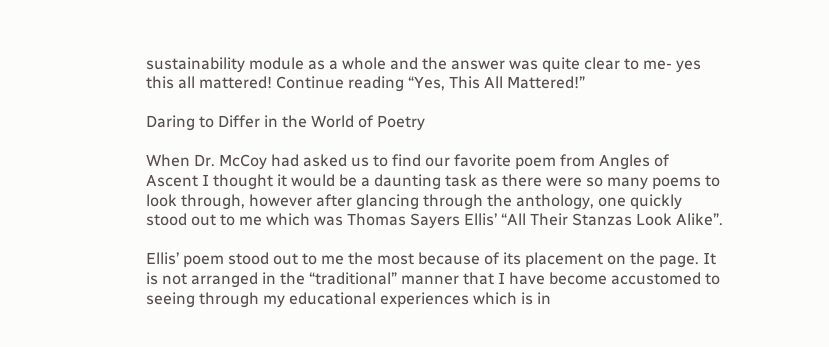sustainability module as a whole and the answer was quite clear to me- yes this all mattered! Continue reading “Yes, This All Mattered!”

Daring to Differ in the World of Poetry

When Dr. McCoy had asked us to find our favorite poem from Angles of Ascent I thought it would be a daunting task as there were so many poems to look through, however after glancing through the anthology, one quickly stood out to me which was Thomas Sayers Ellis’ “All Their Stanzas Look Alike”.

Ellis’ poem stood out to me the most because of its placement on the page. It is not arranged in the “traditional” manner that I have become accustomed to seeing through my educational experiences which is in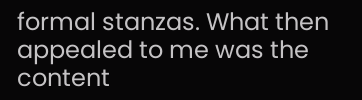formal stanzas. What then appealed to me was the content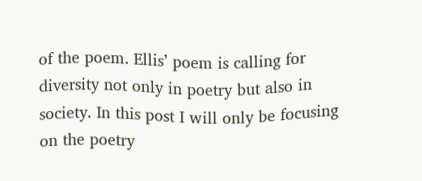of the poem. Ellis’ poem is calling for diversity not only in poetry but also in society. In this post I will only be focusing on the poetry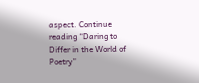aspect. Continue reading “Daring to Differ in the World of Poetry”